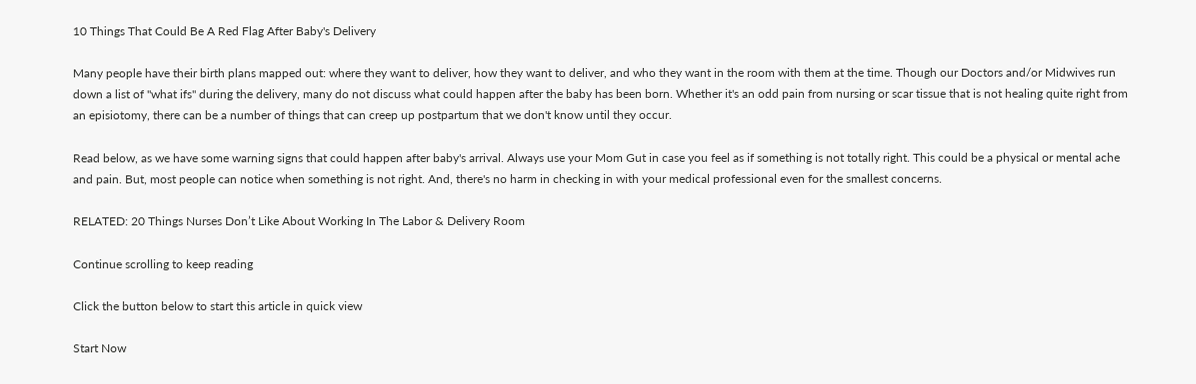10 Things That Could Be A Red Flag After Baby's Delivery

Many people have their birth plans mapped out: where they want to deliver, how they want to deliver, and who they want in the room with them at the time. Though our Doctors and/or Midwives run down a list of "what ifs" during the delivery, many do not discuss what could happen after the baby has been born. Whether it's an odd pain from nursing or scar tissue that is not healing quite right from an episiotomy, there can be a number of things that can creep up postpartum that we don't know until they occur.

Read below, as we have some warning signs that could happen after baby's arrival. Always use your Mom Gut in case you feel as if something is not totally right. This could be a physical or mental ache and pain. But, most people can notice when something is not right. And, there's no harm in checking in with your medical professional even for the smallest concerns.

RELATED: 20 Things Nurses Don’t Like About Working In The Labor & Delivery Room

Continue scrolling to keep reading

Click the button below to start this article in quick view

Start Now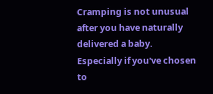Cramping is not unusual after you have naturally delivered a baby. Especially if you've chosen to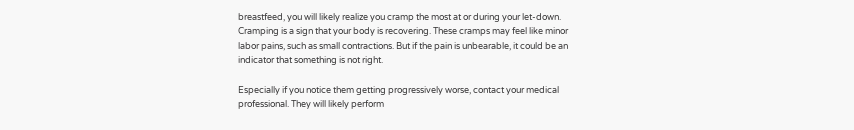breastfeed, you will likely realize you cramp the most at or during your let-down. Cramping is a sign that your body is recovering. These cramps may feel like minor labor pains, such as small contractions. But if the pain is unbearable, it could be an indicator that something is not right.

Especially if you notice them getting progressively worse, contact your medical professional. They will likely perform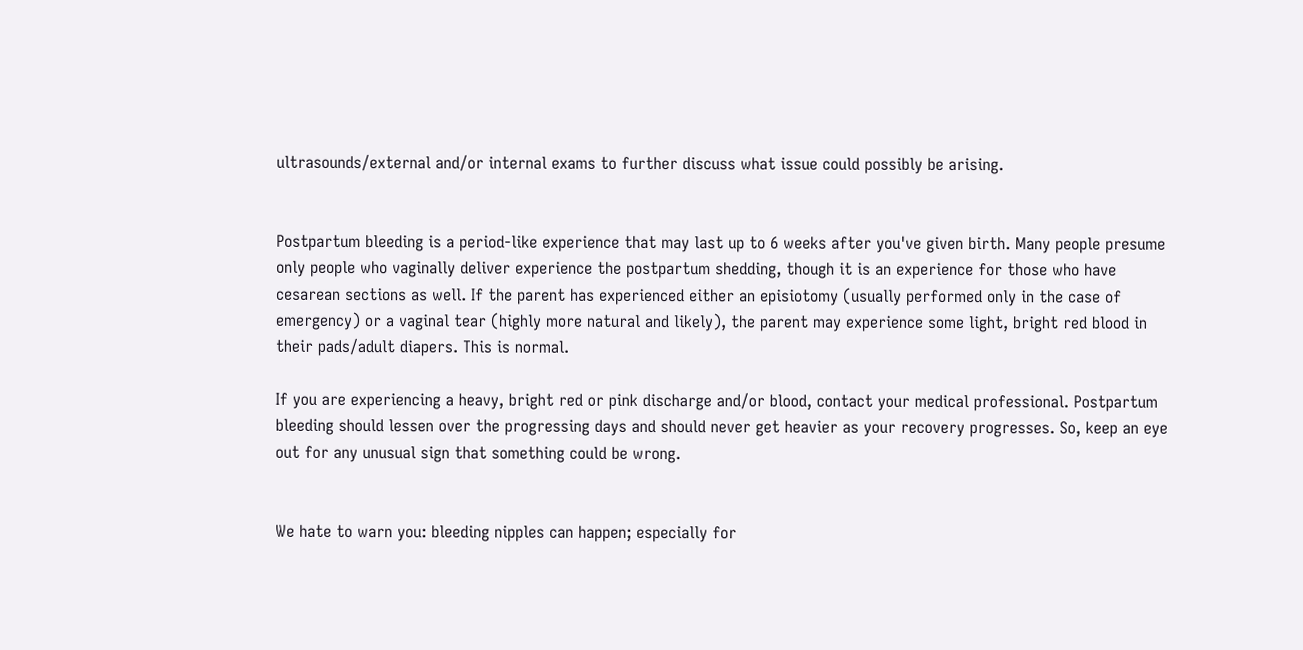ultrasounds/external and/or internal exams to further discuss what issue could possibly be arising.


Postpartum bleeding is a period-like experience that may last up to 6 weeks after you've given birth. Many people presume only people who vaginally deliver experience the postpartum shedding, though it is an experience for those who have cesarean sections as well. If the parent has experienced either an episiotomy (usually performed only in the case of emergency) or a vaginal tear (highly more natural and likely), the parent may experience some light, bright red blood in their pads/adult diapers. This is normal.

If you are experiencing a heavy, bright red or pink discharge and/or blood, contact your medical professional. Postpartum bleeding should lessen over the progressing days and should never get heavier as your recovery progresses. So, keep an eye out for any unusual sign that something could be wrong.


We hate to warn you: bleeding nipples can happen; especially for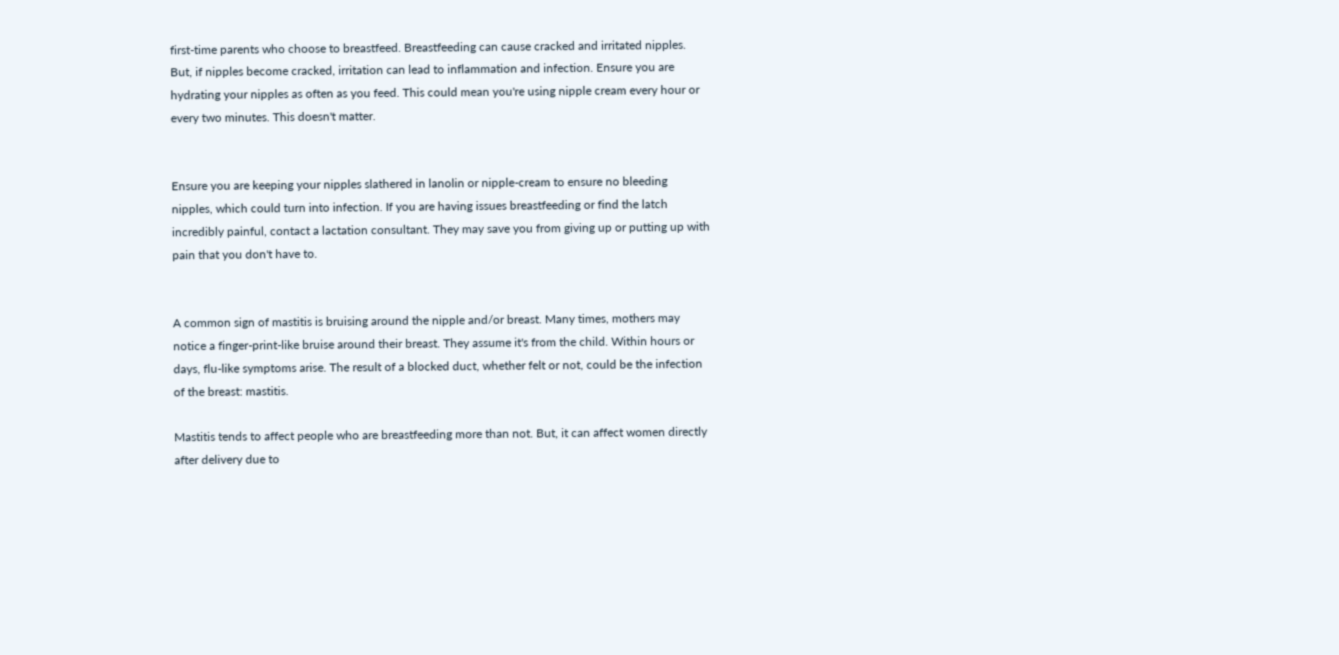first-time parents who choose to breastfeed. Breastfeeding can cause cracked and irritated nipples. But, if nipples become cracked, irritation can lead to inflammation and infection. Ensure you are hydrating your nipples as often as you feed. This could mean you're using nipple cream every hour or every two minutes. This doesn't matter.


Ensure you are keeping your nipples slathered in lanolin or nipple-cream to ensure no bleeding nipples, which could turn into infection. If you are having issues breastfeeding or find the latch incredibly painful, contact a lactation consultant. They may save you from giving up or putting up with pain that you don't have to.


A common sign of mastitis is bruising around the nipple and/or breast. Many times, mothers may notice a finger-print-like bruise around their breast. They assume it's from the child. Within hours or days, flu-like symptoms arise. The result of a blocked duct, whether felt or not, could be the infection of the breast: mastitis.

Mastitis tends to affect people who are breastfeeding more than not. But, it can affect women directly after delivery due to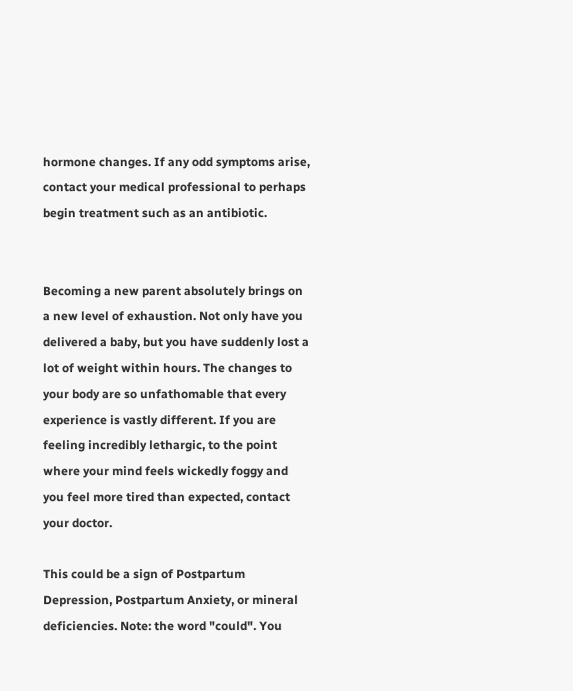hormone changes. If any odd symptoms arise, contact your medical professional to perhaps begin treatment such as an antibiotic.


Becoming a new parent absolutely brings on a new level of exhaustion. Not only have you delivered a baby, but you have suddenly lost a lot of weight within hours. The changes to your body are so unfathomable that every experience is vastly different. If you are feeling incredibly lethargic, to the point where your mind feels wickedly foggy and you feel more tired than expected, contact your doctor.

This could be a sign of Postpartum Depression, Postpartum Anxiety, or mineral deficiencies. Note: the word "could". You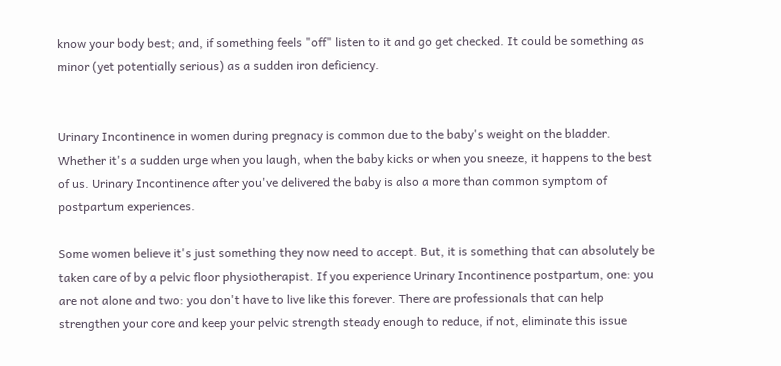know your body best; and, if something feels "off" listen to it and go get checked. It could be something as minor (yet potentially serious) as a sudden iron deficiency.


Urinary Incontinence in women during pregnacy is common due to the baby's weight on the bladder. Whether it's a sudden urge when you laugh, when the baby kicks or when you sneeze, it happens to the best of us. Urinary Incontinence after you've delivered the baby is also a more than common symptom of postpartum experiences.

Some women believe it's just something they now need to accept. But, it is something that can absolutely be taken care of by a pelvic floor physiotherapist. If you experience Urinary Incontinence postpartum, one: you are not alone and two: you don't have to live like this forever. There are professionals that can help strengthen your core and keep your pelvic strength steady enough to reduce, if not, eliminate this issue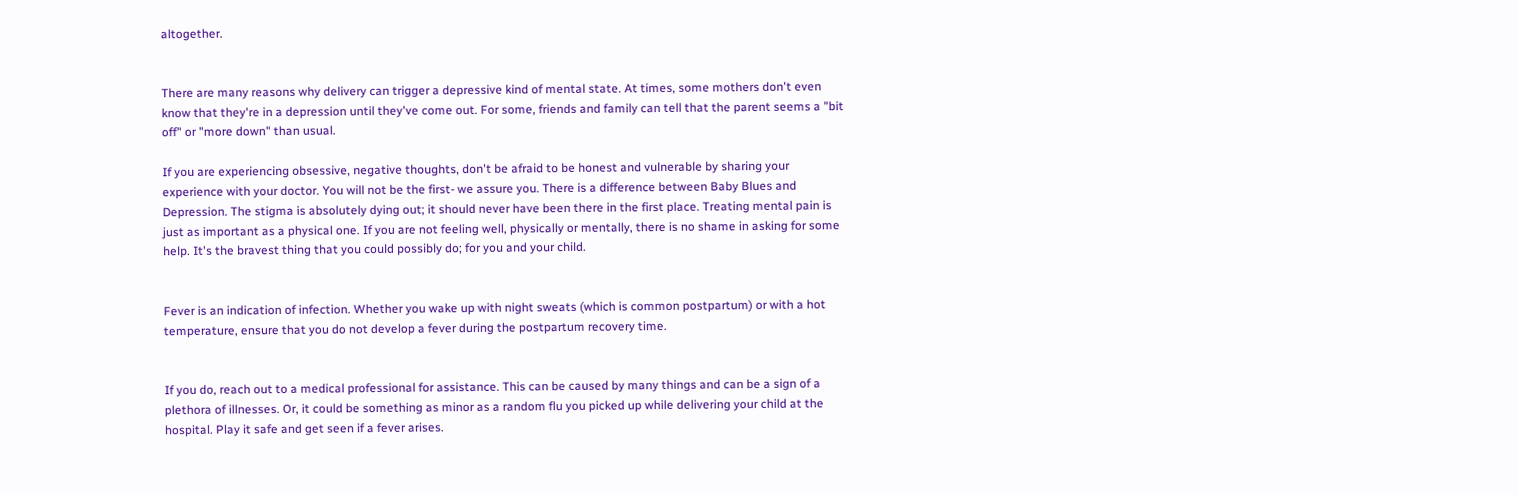altogether.


There are many reasons why delivery can trigger a depressive kind of mental state. At times, some mothers don't even know that they're in a depression until they've come out. For some, friends and family can tell that the parent seems a "bit off" or "more down" than usual.

If you are experiencing obsessive, negative thoughts, don't be afraid to be honest and vulnerable by sharing your experience with your doctor. You will not be the first- we assure you. There is a difference between Baby Blues and Depression. The stigma is absolutely dying out; it should never have been there in the first place. Treating mental pain is just as important as a physical one. If you are not feeling well, physically or mentally, there is no shame in asking for some help. It's the bravest thing that you could possibly do; for you and your child.


Fever is an indication of infection. Whether you wake up with night sweats (which is common postpartum) or with a hot temperature, ensure that you do not develop a fever during the postpartum recovery time.


If you do, reach out to a medical professional for assistance. This can be caused by many things and can be a sign of a plethora of illnesses. Or, it could be something as minor as a random flu you picked up while delivering your child at the hospital. Play it safe and get seen if a fever arises.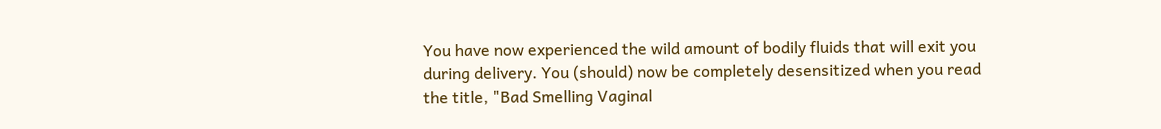You have now experienced the wild amount of bodily fluids that will exit you during delivery. You (should) now be completely desensitized when you read the title, "Bad Smelling Vaginal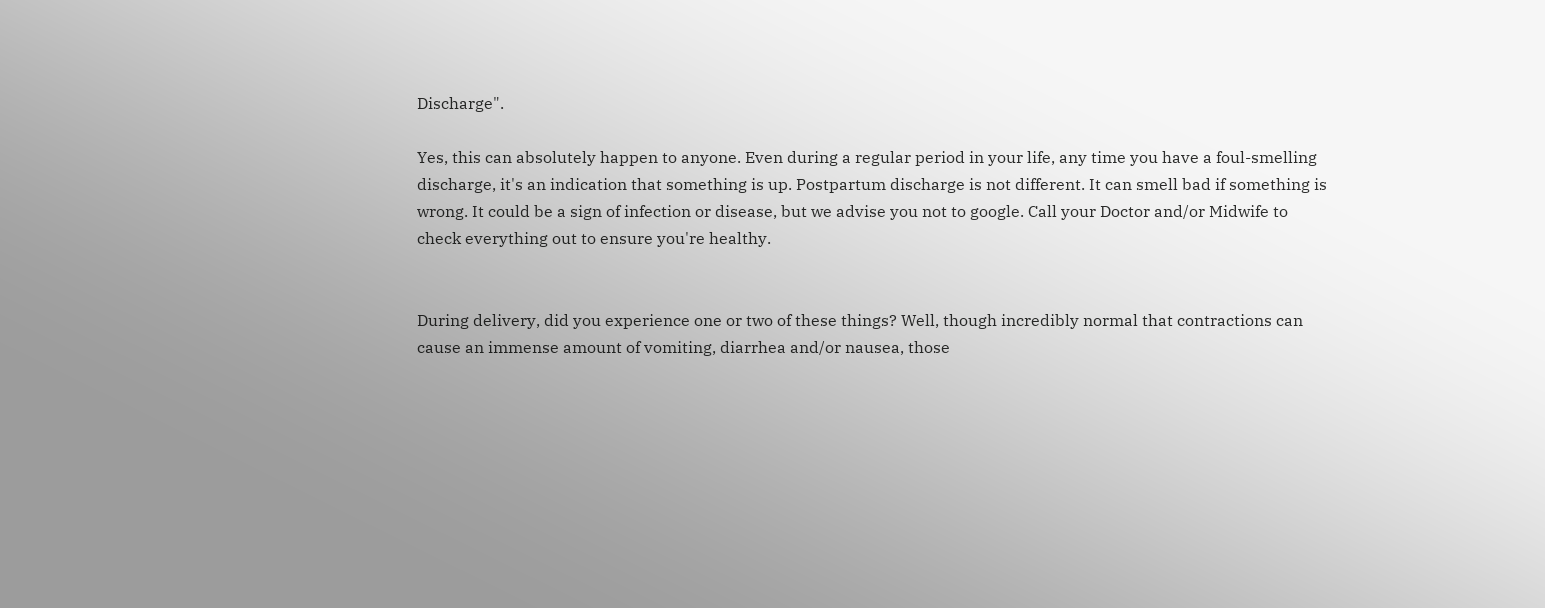Discharge".

Yes, this can absolutely happen to anyone. Even during a regular period in your life, any time you have a foul-smelling discharge, it's an indication that something is up. Postpartum discharge is not different. It can smell bad if something is wrong. It could be a sign of infection or disease, but we advise you not to google. Call your Doctor and/or Midwife to check everything out to ensure you're healthy.


During delivery, did you experience one or two of these things? Well, though incredibly normal that contractions can cause an immense amount of vomiting, diarrhea and/or nausea, those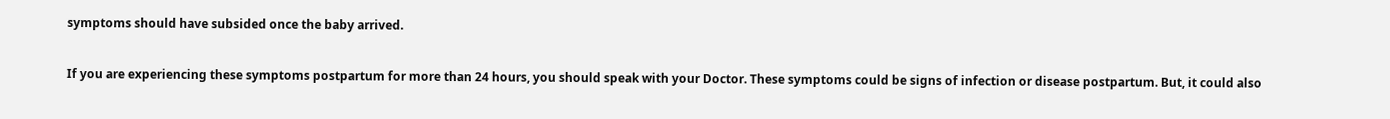symptoms should have subsided once the baby arrived.

If you are experiencing these symptoms postpartum for more than 24 hours, you should speak with your Doctor. These symptoms could be signs of infection or disease postpartum. But, it could also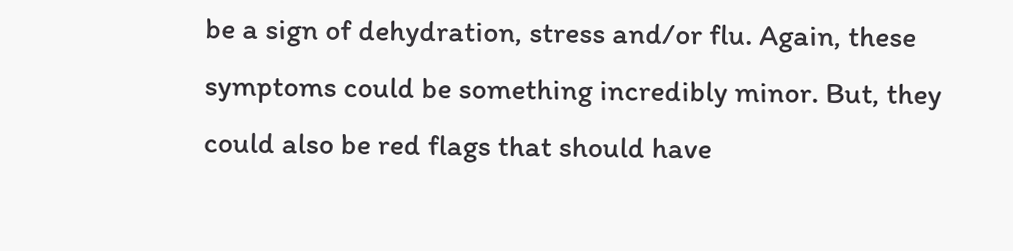be a sign of dehydration, stress and/or flu. Again, these symptoms could be something incredibly minor. But, they could also be red flags that should have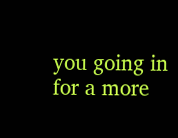you going in for a more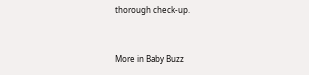thorough check-up.


More in Baby Buzz